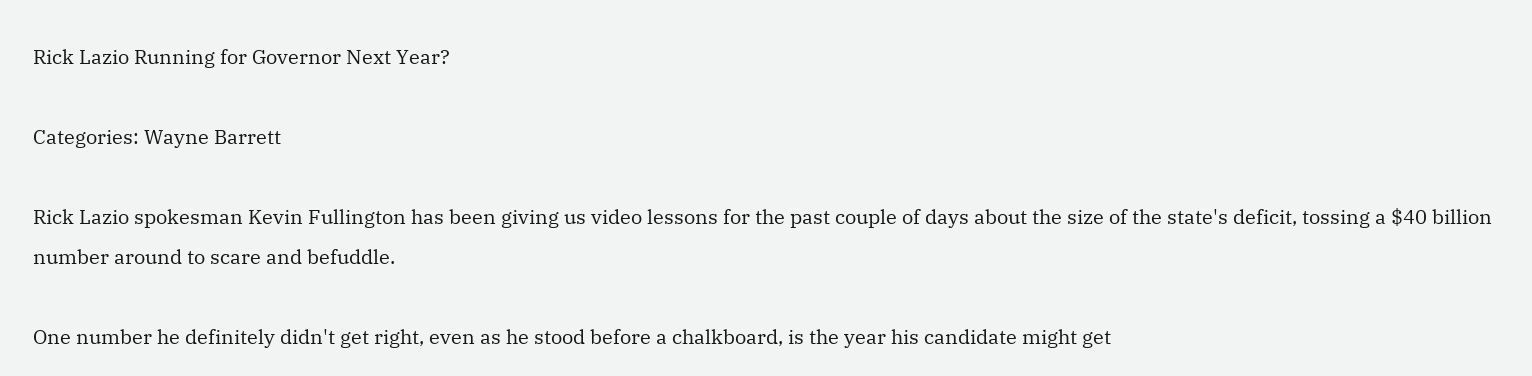Rick Lazio Running for Governor Next Year?

Categories: Wayne Barrett

Rick Lazio spokesman Kevin Fullington has been giving us video lessons for the past couple of days about the size of the state's deficit, tossing a $40 billion number around to scare and befuddle.

One number he definitely didn't get right, even as he stood before a chalkboard, is the year his candidate might get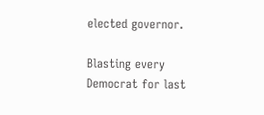elected governor.

Blasting every Democrat for last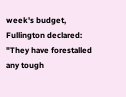week's budget, Fullington declared: "They have forestalled any tough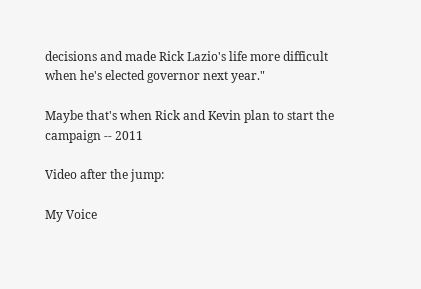decisions and made Rick Lazio's life more difficult when he's elected governor next year."

Maybe that's when Rick and Kevin plan to start the campaign -- 2011

Video after the jump:

My Voice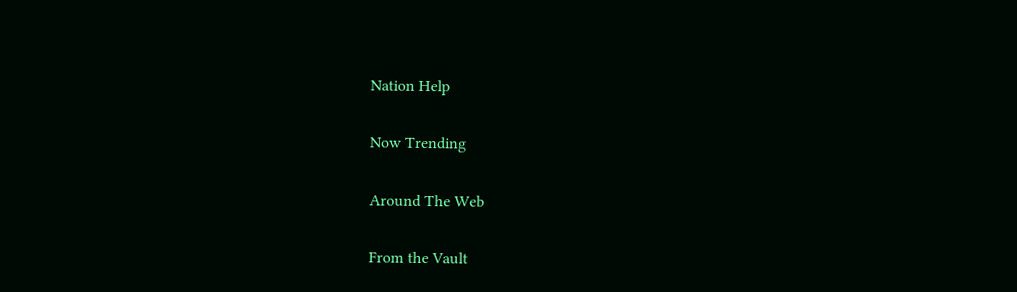Nation Help

Now Trending

Around The Web

From the Vault